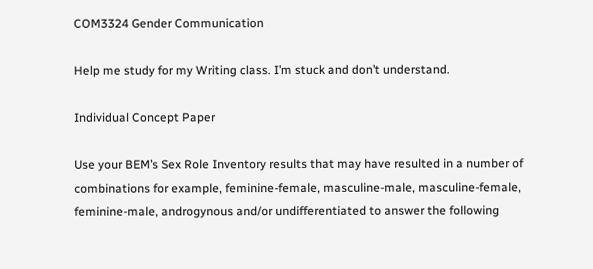COM3324 Gender Communication

Help me study for my Writing class. I’m stuck and don’t understand.

Individual Concept Paper

Use your BEM’s Sex Role Inventory results that may have resulted in a number of combinations for example, feminine-female, masculine-male, masculine-female, feminine-male, androgynous and/or undifferentiated to answer the following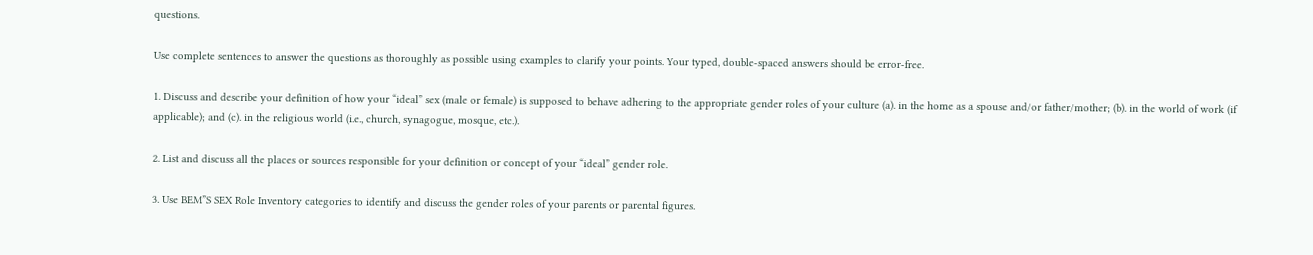questions.

Use complete sentences to answer the questions as thoroughly as possible using examples to clarify your points. Your typed, double-spaced answers should be error-free.

1. Discuss and describe your definition of how your “ideal” sex (male or female) is supposed to behave adhering to the appropriate gender roles of your culture (a). in the home as a spouse and/or father/mother; (b). in the world of work (if applicable); and (c). in the religious world (i.e., church, synagogue, mosque, etc.).

2. List and discuss all the places or sources responsible for your definition or concept of your “ideal” gender role.

3. Use BEM”S SEX Role Inventory categories to identify and discuss the gender roles of your parents or parental figures.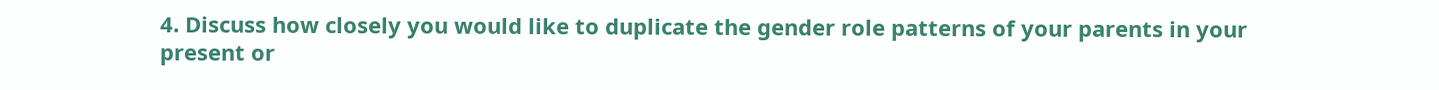4. Discuss how closely you would like to duplicate the gender role patterns of your parents in your present or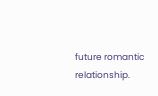future romantic relationship.